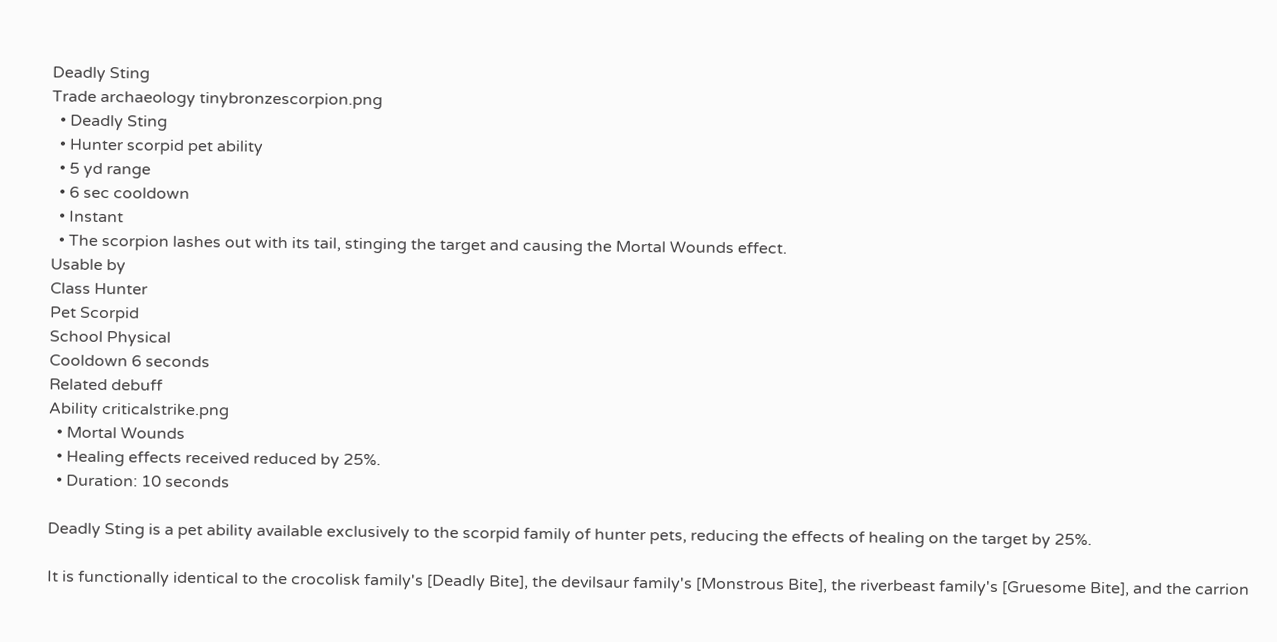Deadly Sting
Trade archaeology tinybronzescorpion.png
  • Deadly Sting
  • Hunter scorpid pet ability
  • 5 yd range
  • 6 sec cooldown
  • Instant
  • The scorpion lashes out with its tail, stinging the target and causing the Mortal Wounds effect.
Usable by
Class Hunter
Pet Scorpid
School Physical
Cooldown 6 seconds
Related debuff
Ability criticalstrike.png
  • Mortal Wounds
  • Healing effects received reduced by 25%.
  • Duration: 10 seconds

Deadly Sting is a pet ability available exclusively to the scorpid family of hunter pets, reducing the effects of healing on the target by 25%.

It is functionally identical to the crocolisk family's [Deadly Bite], the devilsaur family's [Monstrous Bite], the riverbeast family's [Gruesome Bite], and the carrion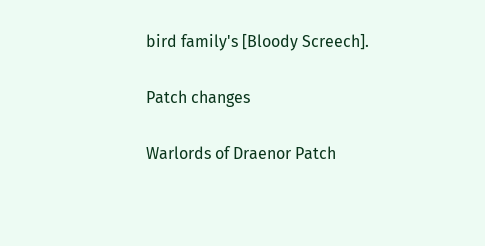bird family's [Bloody Screech].

Patch changes

Warlords of Draenor Patch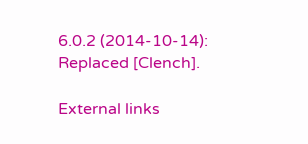6.0.2 (2014-10-14): Replaced [Clench].

External links